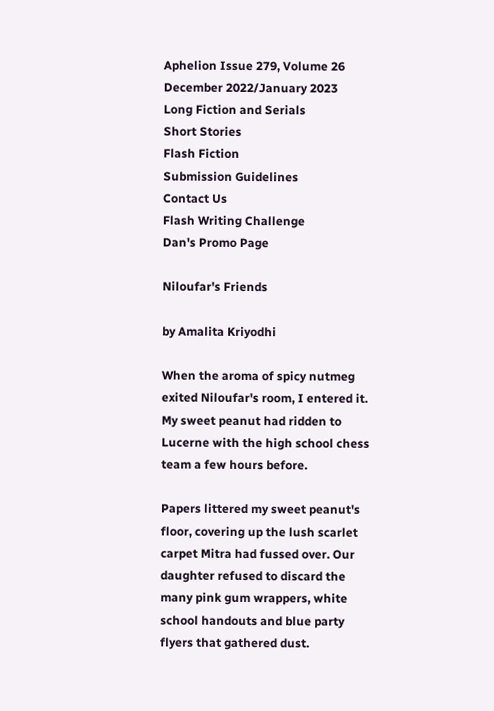Aphelion Issue 279, Volume 26
December 2022/January 2023
Long Fiction and Serials
Short Stories
Flash Fiction
Submission Guidelines
Contact Us
Flash Writing Challenge
Dan's Promo Page

Niloufar's Friends

by Amalita Kriyodhi

When the aroma of spicy nutmeg exited Niloufar's room, I entered it. My sweet peanut had ridden to Lucerne with the high school chess team a few hours before.

Papers littered my sweet peanut's floor, covering up the lush scarlet carpet Mitra had fussed over. Our daughter refused to discard the many pink gum wrappers, white school handouts and blue party flyers that gathered dust.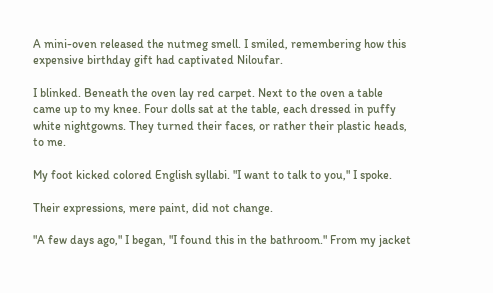A mini-oven released the nutmeg smell. I smiled, remembering how this expensive birthday gift had captivated Niloufar.

I blinked. Beneath the oven lay red carpet. Next to the oven a table came up to my knee. Four dolls sat at the table, each dressed in puffy white nightgowns. They turned their faces, or rather their plastic heads, to me.

My foot kicked colored English syllabi. "I want to talk to you," I spoke.

Their expressions, mere paint, did not change.

"A few days ago," I began, "I found this in the bathroom." From my jacket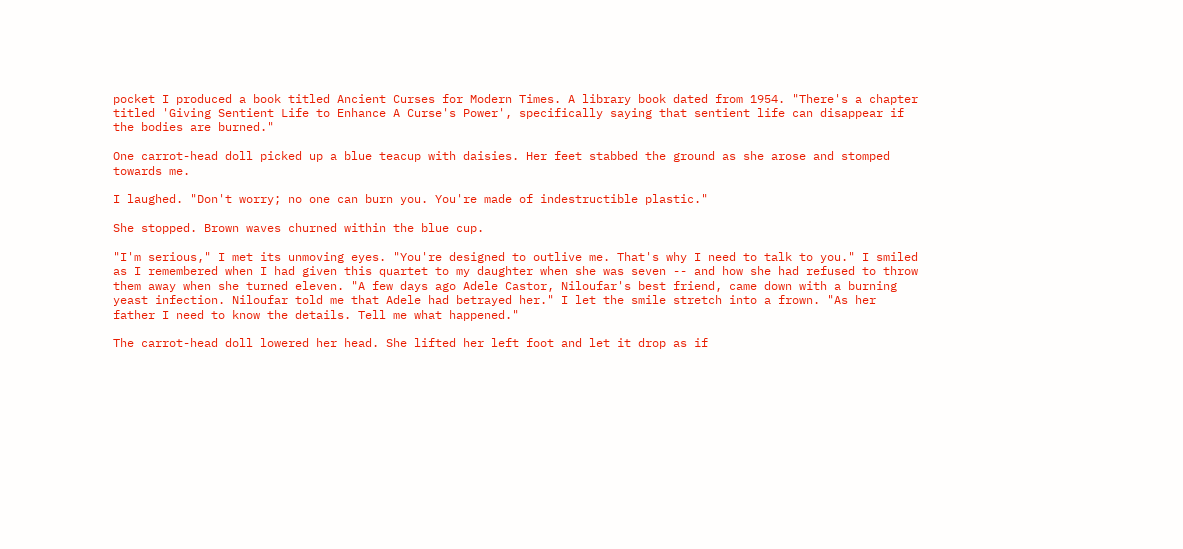pocket I produced a book titled Ancient Curses for Modern Times. A library book dated from 1954. "There's a chapter titled 'Giving Sentient Life to Enhance A Curse's Power', specifically saying that sentient life can disappear if the bodies are burned."

One carrot-head doll picked up a blue teacup with daisies. Her feet stabbed the ground as she arose and stomped towards me.

I laughed. "Don't worry; no one can burn you. You're made of indestructible plastic."

She stopped. Brown waves churned within the blue cup.

"I'm serious," I met its unmoving eyes. "You're designed to outlive me. That's why I need to talk to you." I smiled as I remembered when I had given this quartet to my daughter when she was seven -- and how she had refused to throw them away when she turned eleven. "A few days ago Adele Castor, Niloufar's best friend, came down with a burning yeast infection. Niloufar told me that Adele had betrayed her." I let the smile stretch into a frown. "As her father I need to know the details. Tell me what happened."

The carrot-head doll lowered her head. She lifted her left foot and let it drop as if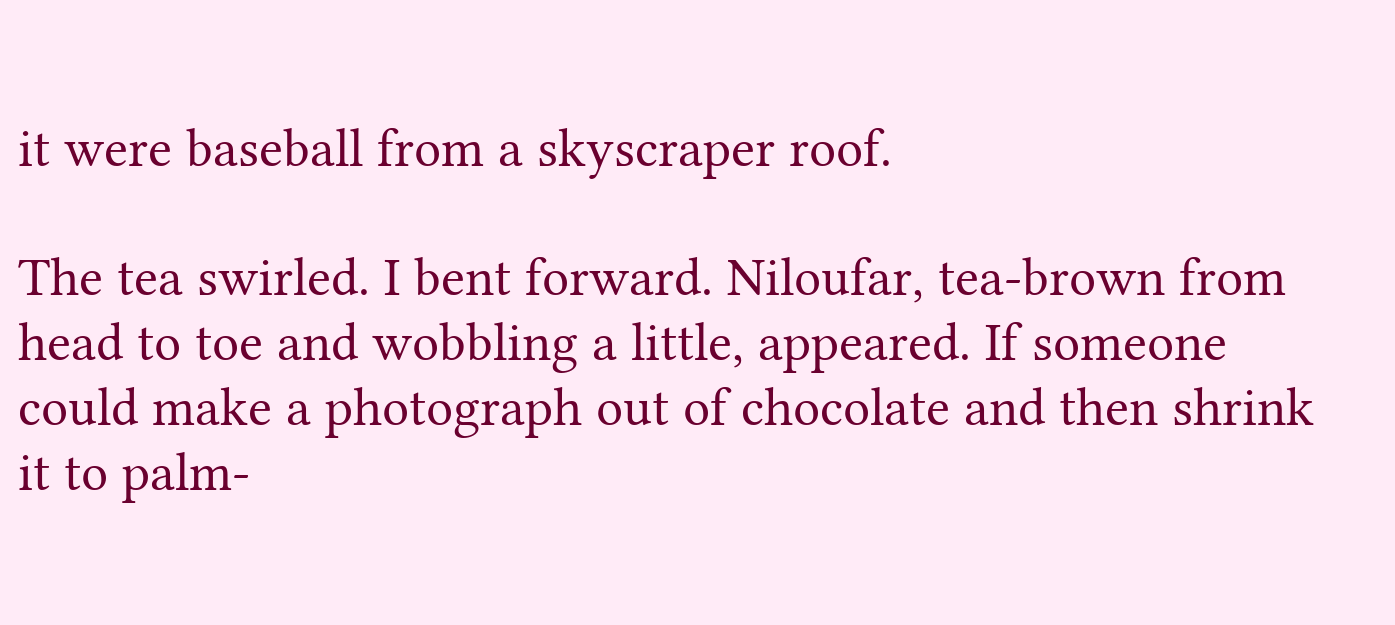it were baseball from a skyscraper roof.

The tea swirled. I bent forward. Niloufar, tea-brown from head to toe and wobbling a little, appeared. If someone could make a photograph out of chocolate and then shrink it to palm-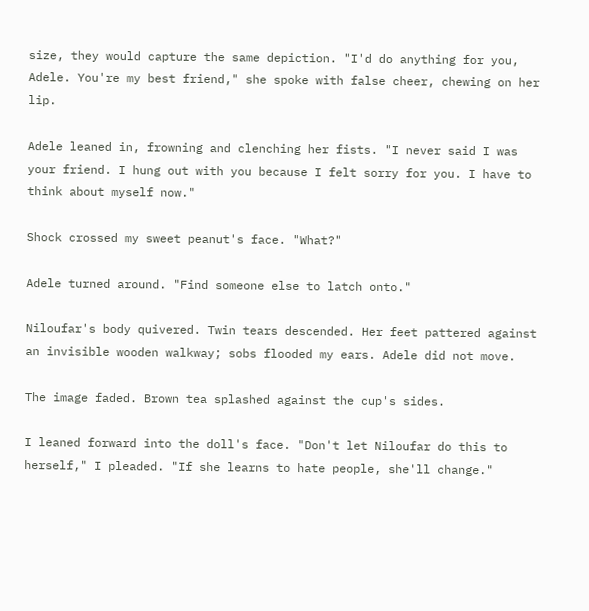size, they would capture the same depiction. "I'd do anything for you, Adele. You're my best friend," she spoke with false cheer, chewing on her lip.

Adele leaned in, frowning and clenching her fists. "I never said I was your friend. I hung out with you because I felt sorry for you. I have to think about myself now."

Shock crossed my sweet peanut's face. "What?"

Adele turned around. "Find someone else to latch onto."

Niloufar's body quivered. Twin tears descended. Her feet pattered against an invisible wooden walkway; sobs flooded my ears. Adele did not move.

The image faded. Brown tea splashed against the cup's sides.

I leaned forward into the doll's face. "Don't let Niloufar do this to herself," I pleaded. "If she learns to hate people, she'll change."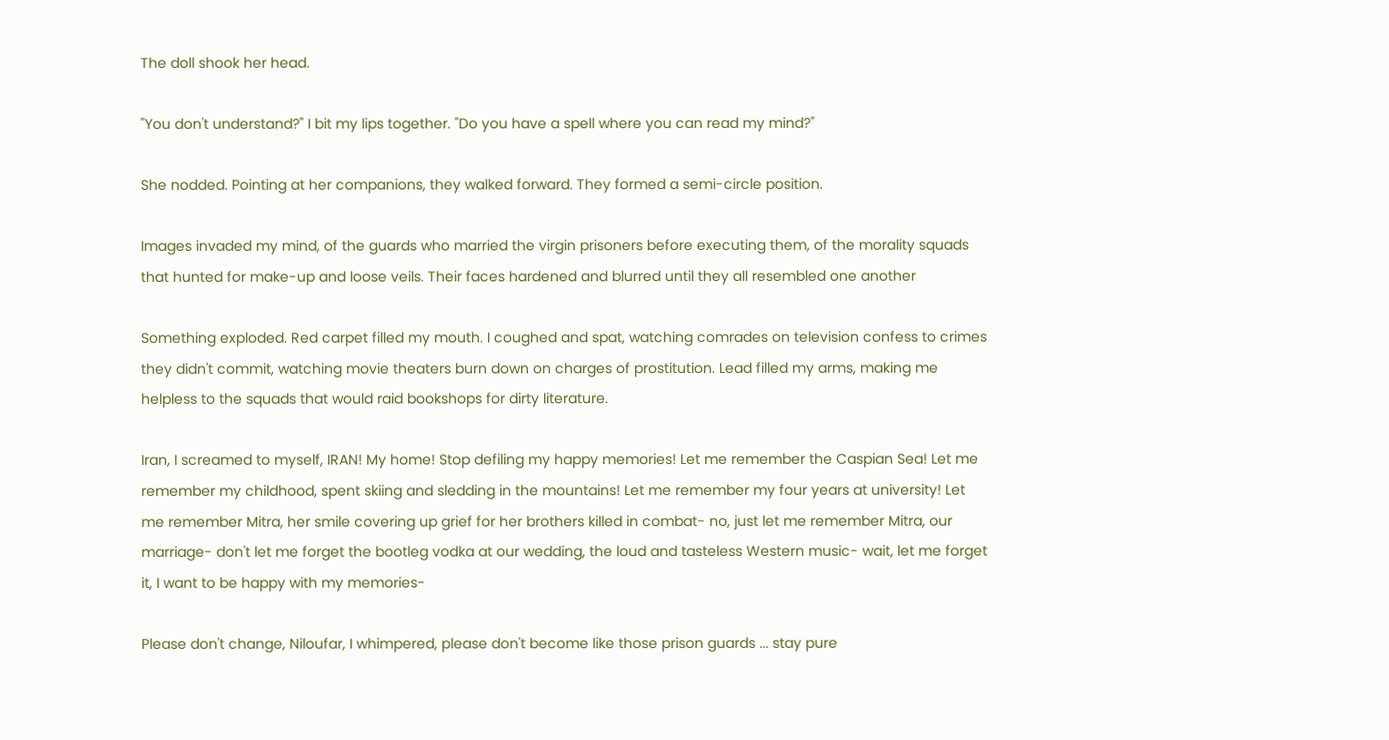The doll shook her head.

"You don't understand?" I bit my lips together. "Do you have a spell where you can read my mind?"

She nodded. Pointing at her companions, they walked forward. They formed a semi-circle position.

Images invaded my mind, of the guards who married the virgin prisoners before executing them, of the morality squads that hunted for make-up and loose veils. Their faces hardened and blurred until they all resembled one another

Something exploded. Red carpet filled my mouth. I coughed and spat, watching comrades on television confess to crimes they didn't commit, watching movie theaters burn down on charges of prostitution. Lead filled my arms, making me helpless to the squads that would raid bookshops for dirty literature.

Iran, I screamed to myself, IRAN! My home! Stop defiling my happy memories! Let me remember the Caspian Sea! Let me remember my childhood, spent skiing and sledding in the mountains! Let me remember my four years at university! Let me remember Mitra, her smile covering up grief for her brothers killed in combat- no, just let me remember Mitra, our marriage- don't let me forget the bootleg vodka at our wedding, the loud and tasteless Western music- wait, let me forget it, I want to be happy with my memories-

Please don't change, Niloufar, I whimpered, please don't become like those prison guards ... stay pure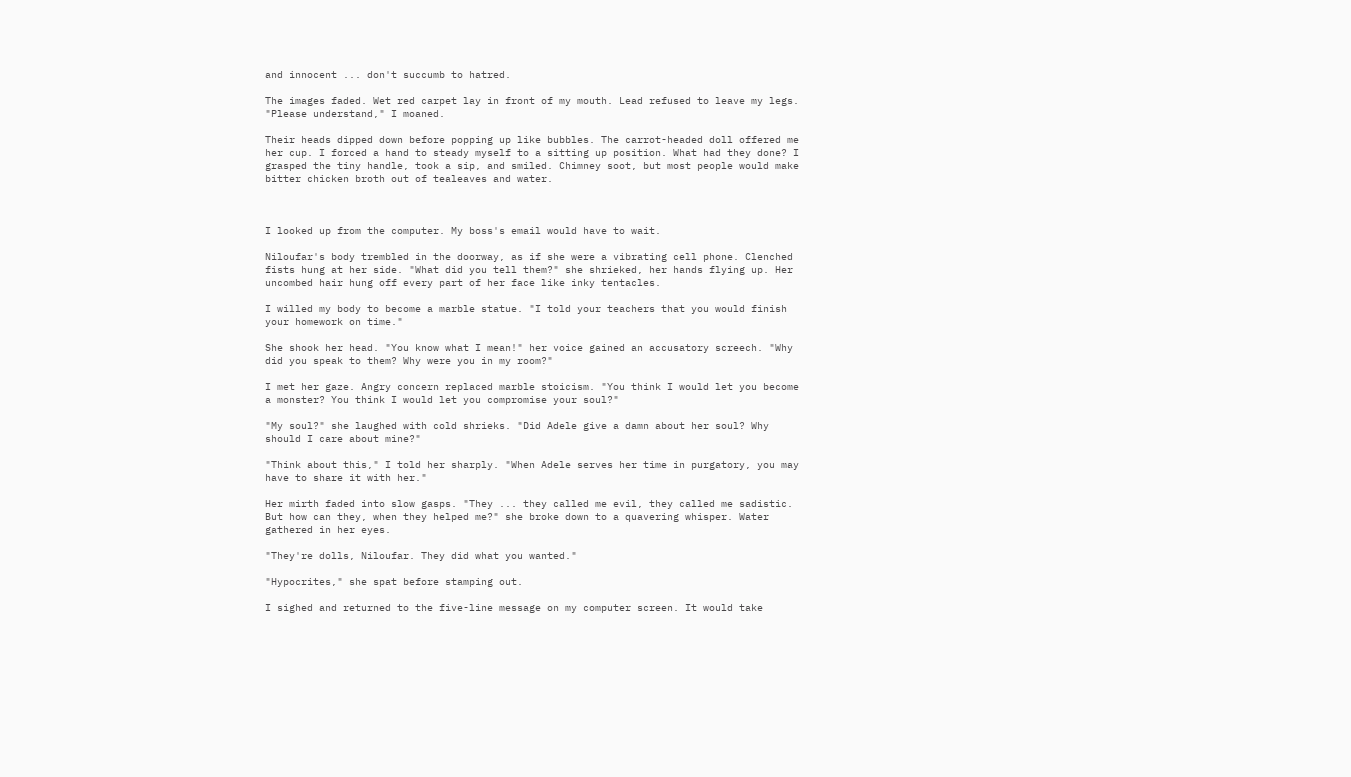and innocent ... don't succumb to hatred.

The images faded. Wet red carpet lay in front of my mouth. Lead refused to leave my legs. "Please understand," I moaned.

Their heads dipped down before popping up like bubbles. The carrot-headed doll offered me her cup. I forced a hand to steady myself to a sitting up position. What had they done? I grasped the tiny handle, took a sip, and smiled. Chimney soot, but most people would make bitter chicken broth out of tealeaves and water.



I looked up from the computer. My boss's email would have to wait.

Niloufar's body trembled in the doorway, as if she were a vibrating cell phone. Clenched fists hung at her side. "What did you tell them?" she shrieked, her hands flying up. Her uncombed hair hung off every part of her face like inky tentacles.

I willed my body to become a marble statue. "I told your teachers that you would finish your homework on time."

She shook her head. "You know what I mean!" her voice gained an accusatory screech. "Why did you speak to them? Why were you in my room?"

I met her gaze. Angry concern replaced marble stoicism. "You think I would let you become a monster? You think I would let you compromise your soul?"

"My soul?" she laughed with cold shrieks. "Did Adele give a damn about her soul? Why should I care about mine?"

"Think about this," I told her sharply. "When Adele serves her time in purgatory, you may have to share it with her."

Her mirth faded into slow gasps. "They ... they called me evil, they called me sadistic. But how can they, when they helped me?" she broke down to a quavering whisper. Water gathered in her eyes.

"They're dolls, Niloufar. They did what you wanted."

"Hypocrites," she spat before stamping out.

I sighed and returned to the five-line message on my computer screen. It would take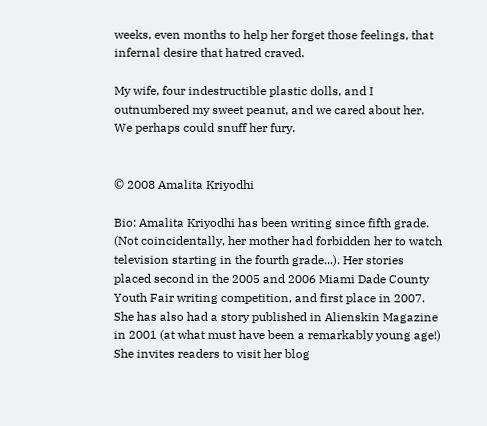weeks, even months to help her forget those feelings, that infernal desire that hatred craved.

My wife, four indestructible plastic dolls, and I outnumbered my sweet peanut, and we cared about her. We perhaps could snuff her fury.


© 2008 Amalita Kriyodhi

Bio: Amalita Kriyodhi has been writing since fifth grade. (Not coincidentally, her mother had forbidden her to watch television starting in the fourth grade...). Her stories placed second in the 2005 and 2006 Miami Dade County Youth Fair writing competition, and first place in 2007. She has also had a story published in Alienskin Magazine in 2001 (at what must have been a remarkably young age!) She invites readers to visit her blog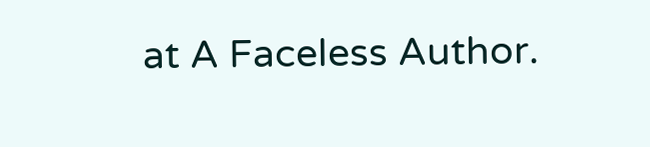at A Faceless Author.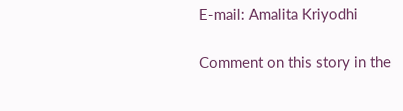E-mail: Amalita Kriyodhi

Comment on this story in the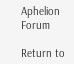Aphelion Forum

Return to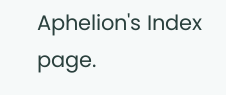Aphelion's Index page.